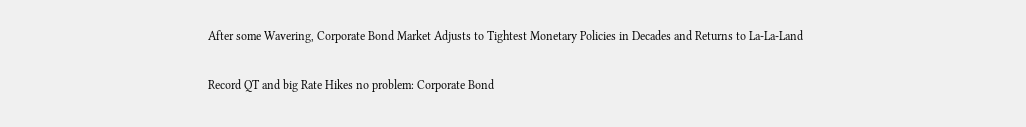After some Wavering, Corporate Bond Market Adjusts to Tightest Monetary Policies in Decades and Returns to La-La-Land

Record QT and big Rate Hikes no problem: Corporate Bond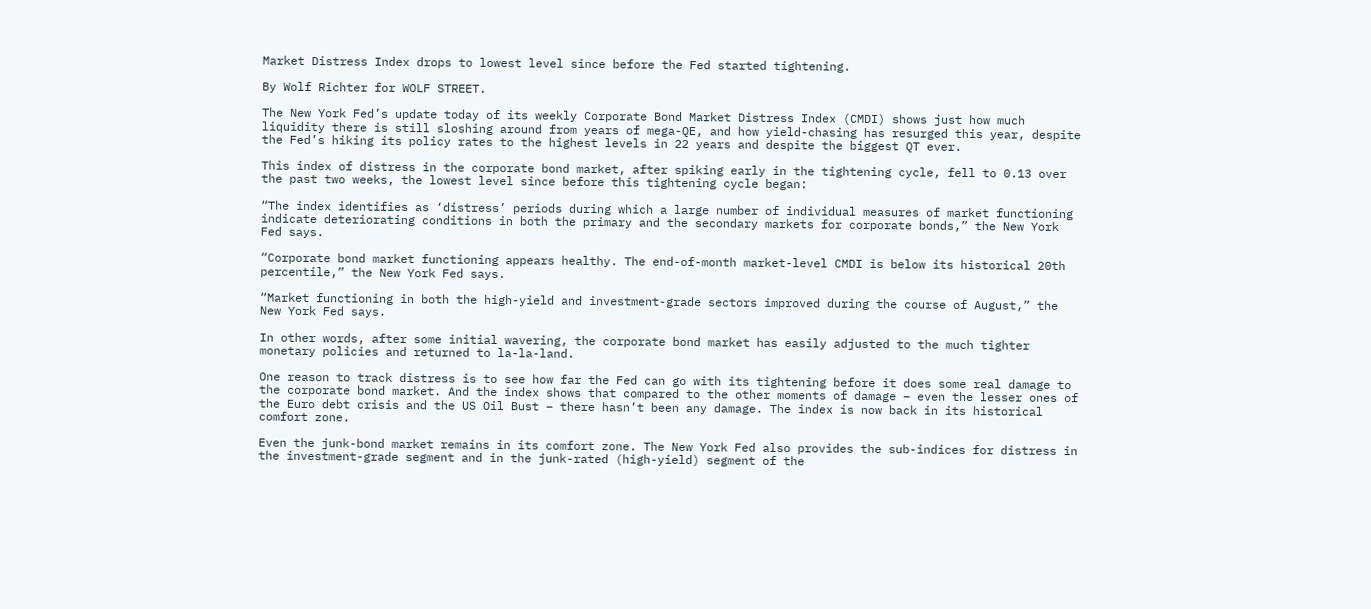Market Distress Index drops to lowest level since before the Fed started tightening.

By Wolf Richter for WOLF STREET.

The New York Fed’s update today of its weekly Corporate Bond Market Distress Index (CMDI) shows just how much liquidity there is still sloshing around from years of mega-QE, and how yield-chasing has resurged this year, despite the Fed’s hiking its policy rates to the highest levels in 22 years and despite the biggest QT ever.

This index of distress in the corporate bond market, after spiking early in the tightening cycle, fell to 0.13 over the past two weeks, the lowest level since before this tightening cycle began:

“The index identifies as ‘distress’ periods during which a large number of individual measures of market functioning indicate deteriorating conditions in both the primary and the secondary markets for corporate bonds,” the New York Fed says.

“Corporate bond market functioning appears healthy. The end-of-month market-level CMDI is below its historical 20th percentile,” the New York Fed says.

“Market functioning in both the high-yield and investment-grade sectors improved during the course of August,” the New York Fed says.

In other words, after some initial wavering, the corporate bond market has easily adjusted to the much tighter monetary policies and returned to la-la-land.

One reason to track distress is to see how far the Fed can go with its tightening before it does some real damage to the corporate bond market. And the index shows that compared to the other moments of damage – even the lesser ones of the Euro debt crisis and the US Oil Bust – there hasn’t been any damage. The index is now back in its historical comfort zone.

Even the junk-bond market remains in its comfort zone. The New York Fed also provides the sub-indices for distress in the investment-grade segment and in the junk-rated (high-yield) segment of the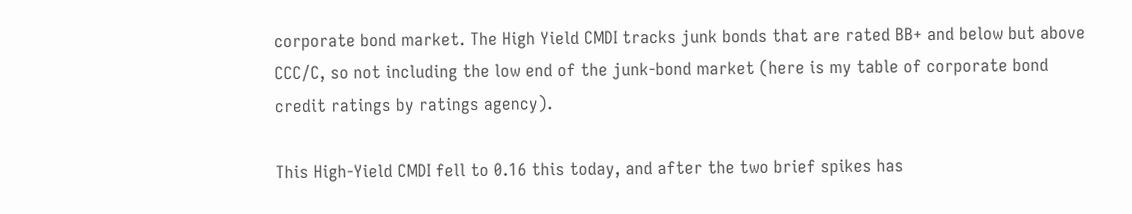corporate bond market. The High Yield CMDI tracks junk bonds that are rated BB+ and below but above CCC/C, so not including the low end of the junk-bond market (here is my table of corporate bond credit ratings by ratings agency).

This High-Yield CMDI fell to 0.16 this today, and after the two brief spikes has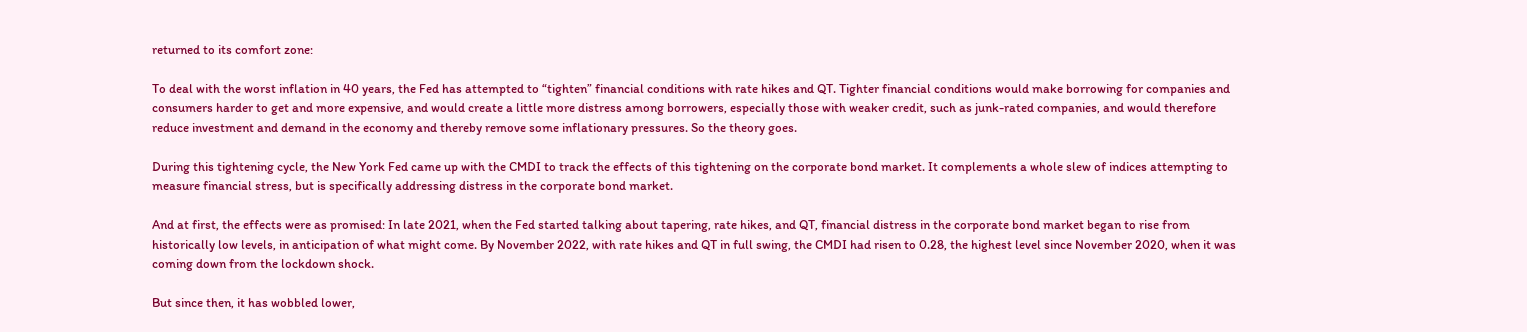returned to its comfort zone:

To deal with the worst inflation in 40 years, the Fed has attempted to “tighten” financial conditions with rate hikes and QT. Tighter financial conditions would make borrowing for companies and consumers harder to get and more expensive, and would create a little more distress among borrowers, especially those with weaker credit, such as junk-rated companies, and would therefore reduce investment and demand in the economy and thereby remove some inflationary pressures. So the theory goes.

During this tightening cycle, the New York Fed came up with the CMDI to track the effects of this tightening on the corporate bond market. It complements a whole slew of indices attempting to measure financial stress, but is specifically addressing distress in the corporate bond market.

And at first, the effects were as promised: In late 2021, when the Fed started talking about tapering, rate hikes, and QT, financial distress in the corporate bond market began to rise from historically low levels, in anticipation of what might come. By November 2022, with rate hikes and QT in full swing, the CMDI had risen to 0.28, the highest level since November 2020, when it was coming down from the lockdown shock.

But since then, it has wobbled lower,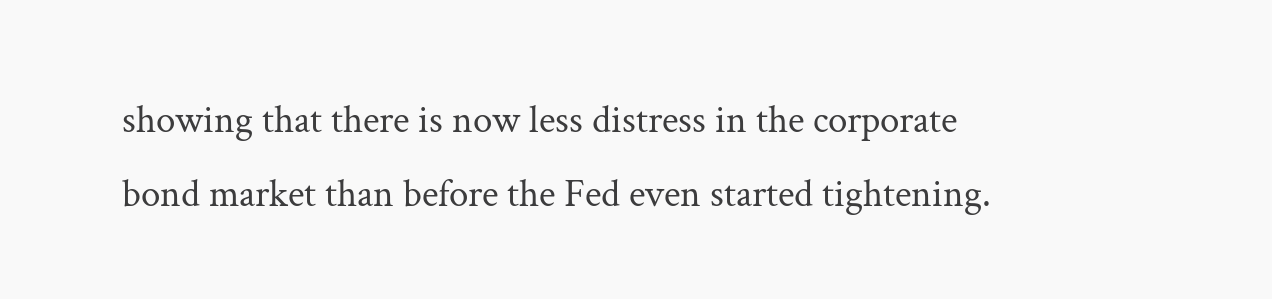showing that there is now less distress in the corporate bond market than before the Fed even started tightening.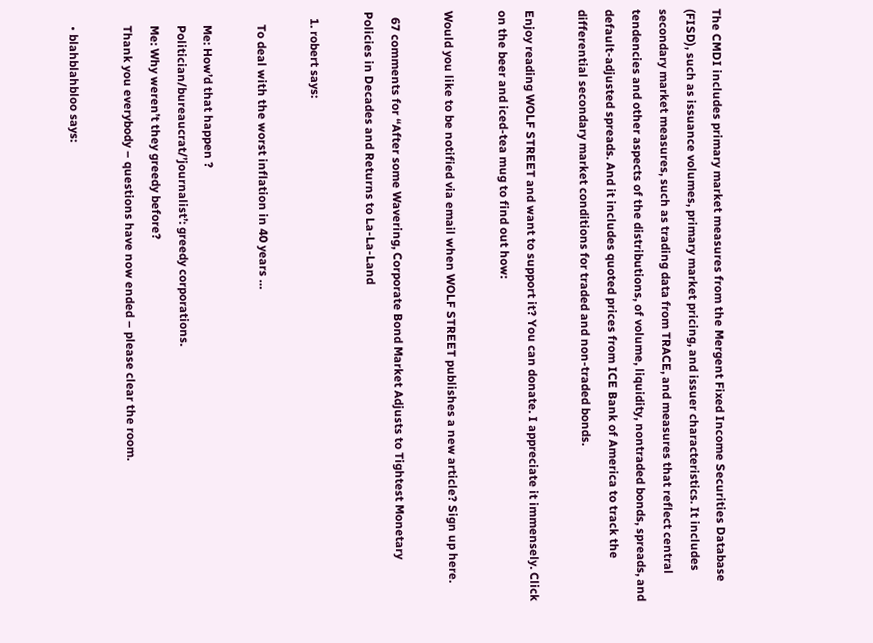The CMDI includes primary market measures from the Mergent Fixed Income Securities Database (FISD), such as issuance volumes, primary market pricing, and issuer characteristics. It includes secondary market measures, such as trading data from TRACE, and measures that reflect central tendencies and other aspects of the distributions, of volume, liquidity, nontraded bonds, spreads, and default-adjusted spreads. And it includes quoted prices from ICE Bank of America to track the differential secondary market conditions for traded and non-traded bonds.

Enjoy reading WOLF STREET and want to support it? You can donate. I appreciate it immensely. Click on the beer and iced-tea mug to find out how:

Would you like to be notified via email when WOLF STREET publishes a new article? Sign up here.

  67 comments for “After some Wavering, Corporate Bond Market Adjusts to Tightest Monetary Policies in Decades and Returns to La-La-Land

  1. robert says:

    To deal with the worst inflation in 40 years …

    Me: How’d that happen ?
    Politician/bureaucrat/’journalist’: greedy corporations.
    Me: Why weren’t they greedy before?
    Thank you everybody – questions have now ended – please clear the room.

    • blahblahbloo says: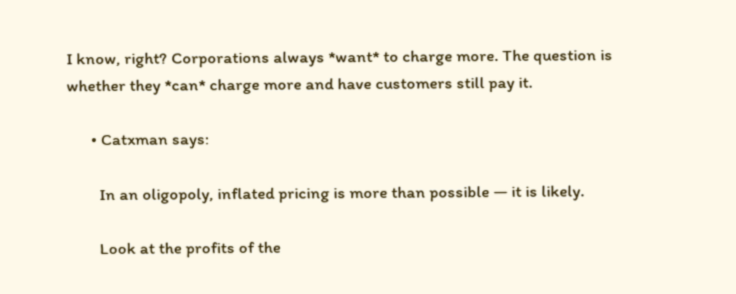I know, right? Corporations always *want* to charge more. The question is whether they *can* charge more and have customers still pay it.

      • Catxman says:

        In an oligopoly, inflated pricing is more than possible — it is likely.

        Look at the profits of the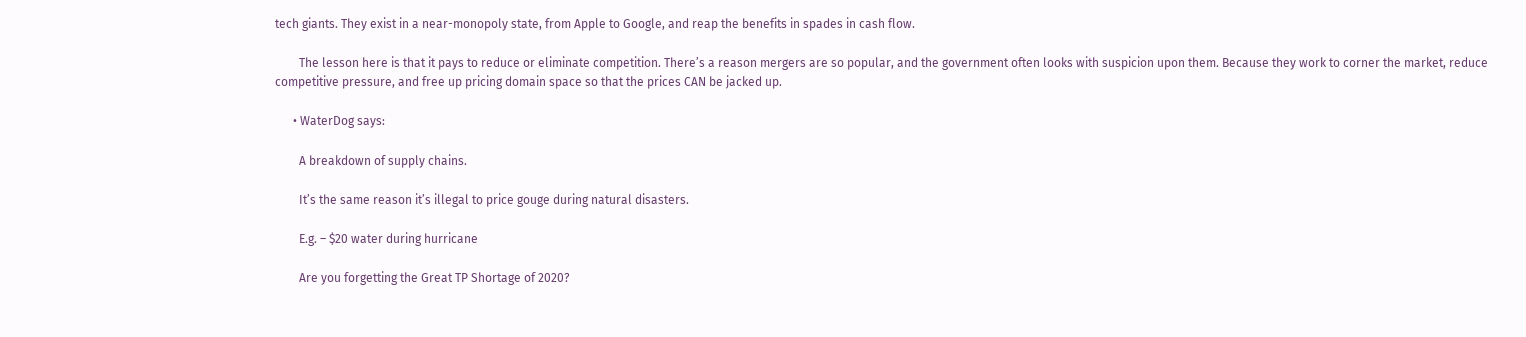tech giants. They exist in a near-monopoly state, from Apple to Google, and reap the benefits in spades in cash flow.

        The lesson here is that it pays to reduce or eliminate competition. There’s a reason mergers are so popular, and the government often looks with suspicion upon them. Because they work to corner the market, reduce competitive pressure, and free up pricing domain space so that the prices CAN be jacked up.

      • WaterDog says:

        A breakdown of supply chains.

        It’s the same reason it’s illegal to price gouge during natural disasters.

        E.g. – $20 water during hurricane

        Are you forgetting the Great TP Shortage of 2020?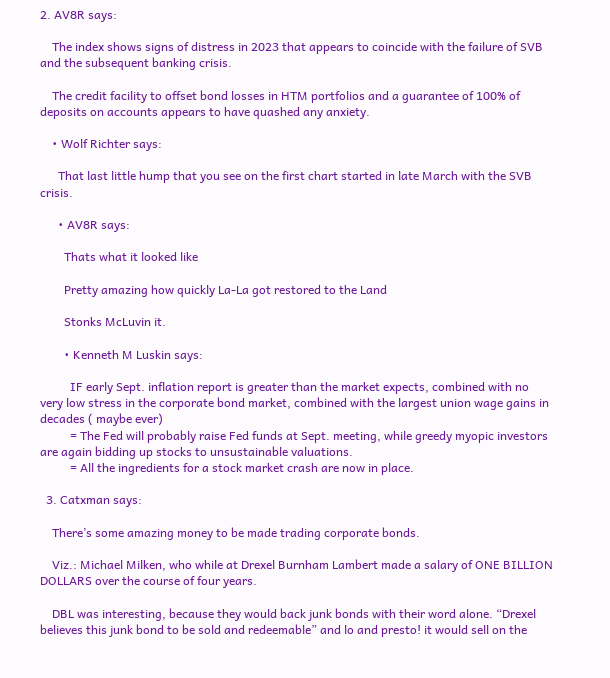2. AV8R says:

    The index shows signs of distress in 2023 that appears to coincide with the failure of SVB and the subsequent banking crisis.

    The credit facility to offset bond losses in HTM portfolios and a guarantee of 100% of deposits on accounts appears to have quashed any anxiety.

    • Wolf Richter says:

      That last little hump that you see on the first chart started in late March with the SVB crisis.

      • AV8R says:

        Thats what it looked like

        Pretty amazing how quickly La-La got restored to the Land

        Stonks McLuvin it.

        • Kenneth M Luskin says:

          IF early Sept. inflation report is greater than the market expects, combined with no very low stress in the corporate bond market, combined with the largest union wage gains in decades ( maybe ever)
          = The Fed will probably raise Fed funds at Sept. meeting, while greedy myopic investors are again bidding up stocks to unsustainable valuations.
          = All the ingredients for a stock market crash are now in place.

  3. Catxman says:

    There’s some amazing money to be made trading corporate bonds.

    Viz.: Michael Milken, who while at Drexel Burnham Lambert made a salary of ONE BILLION DOLLARS over the course of four years.

    DBL was interesting, because they would back junk bonds with their word alone. “Drexel believes this junk bond to be sold and redeemable” and lo and presto! it would sell on the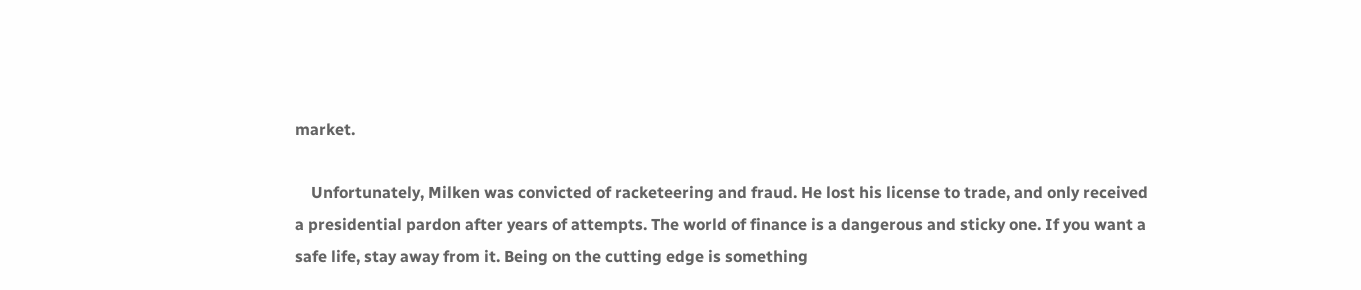market.

    Unfortunately, Milken was convicted of racketeering and fraud. He lost his license to trade, and only received a presidential pardon after years of attempts. The world of finance is a dangerous and sticky one. If you want a safe life, stay away from it. Being on the cutting edge is something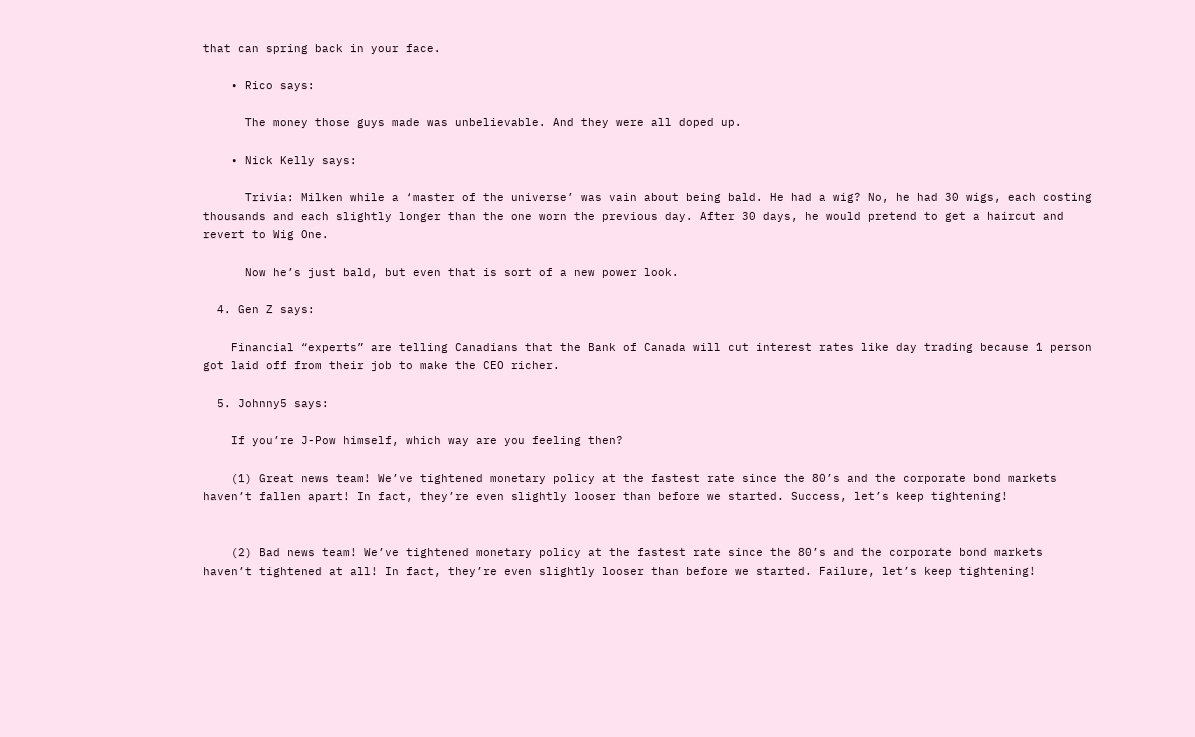that can spring back in your face.

    • Rico says:

      The money those guys made was unbelievable. And they were all doped up.

    • Nick Kelly says:

      Trivia: Milken while a ‘master of the universe’ was vain about being bald. He had a wig? No, he had 30 wigs, each costing thousands and each slightly longer than the one worn the previous day. After 30 days, he would pretend to get a haircut and revert to Wig One.

      Now he’s just bald, but even that is sort of a new power look.

  4. Gen Z says:

    Financial “experts” are telling Canadians that the Bank of Canada will cut interest rates like day trading because 1 person got laid off from their job to make the CEO richer.

  5. Johnny5 says:

    If you’re J-Pow himself, which way are you feeling then?

    (1) Great news team! We’ve tightened monetary policy at the fastest rate since the 80’s and the corporate bond markets haven’t fallen apart! In fact, they’re even slightly looser than before we started. Success, let’s keep tightening!


    (2) Bad news team! We’ve tightened monetary policy at the fastest rate since the 80’s and the corporate bond markets haven’t tightened at all! In fact, they’re even slightly looser than before we started. Failure, let’s keep tightening!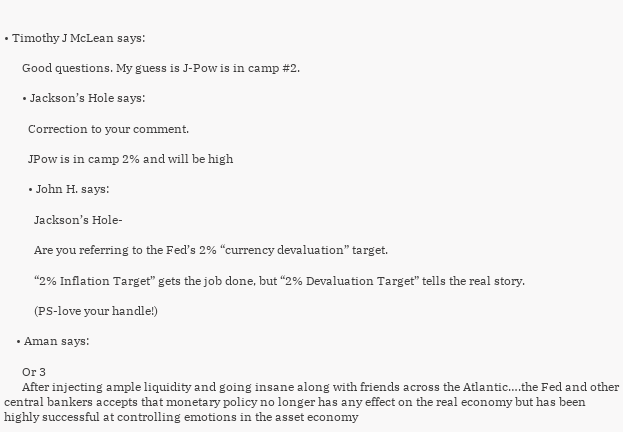• Timothy J McLean says:

      Good questions. My guess is J-Pow is in camp #2.

      • Jackson’s Hole says:

        Correction to your comment.

        JPow is in camp 2% and will be high

        • John H. says:

          Jackson’s Hole-

          Are you referring to the Fed’s 2% “currency devaluation” target.

          “2% Inflation Target” gets the job done, but “2% Devaluation Target” tells the real story.

          (PS-love your handle!)

    • Aman says:

      Or 3
      After injecting ample liquidity and going insane along with friends across the Atlantic….the Fed and other central bankers accepts that monetary policy no longer has any effect on the real economy but has been highly successful at controlling emotions in the asset economy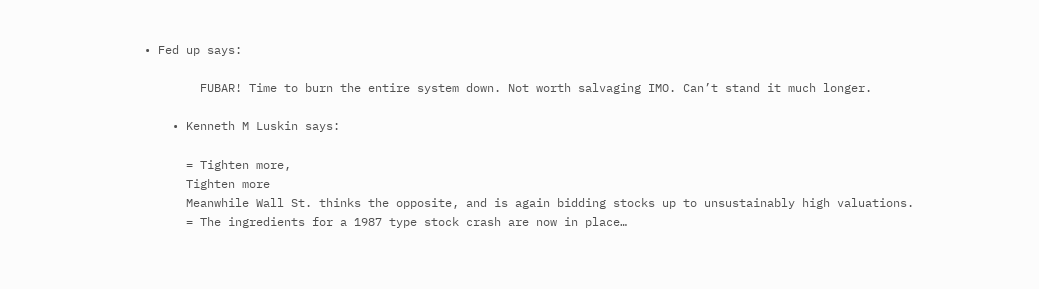• Fed up says:

        FUBAR! Time to burn the entire system down. Not worth salvaging IMO. Can’t stand it much longer.

    • Kenneth M Luskin says:

      = Tighten more,
      Tighten more
      Meanwhile Wall St. thinks the opposite, and is again bidding stocks up to unsustainably high valuations.
      = The ingredients for a 1987 type stock crash are now in place…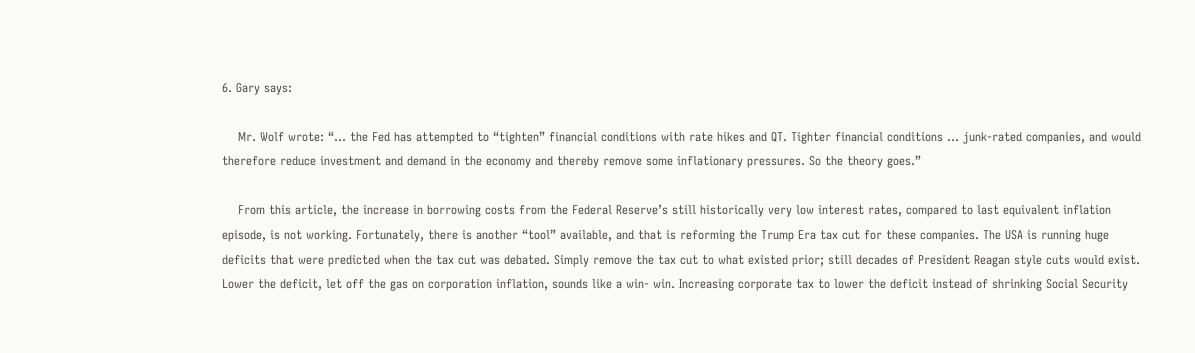6. Gary says:

    Mr. Wolf wrote: “… the Fed has attempted to “tighten” financial conditions with rate hikes and QT. Tighter financial conditions … junk-rated companies, and would therefore reduce investment and demand in the economy and thereby remove some inflationary pressures. So the theory goes.”

    From this article, the increase in borrowing costs from the Federal Reserve’s still historically very low interest rates, compared to last equivalent inflation episode, is not working. Fortunately, there is another “tool” available, and that is reforming the Trump Era tax cut for these companies. The USA is running huge deficits that were predicted when the tax cut was debated. Simply remove the tax cut to what existed prior; still decades of President Reagan style cuts would exist. Lower the deficit, let off the gas on corporation inflation, sounds like a win- win. Increasing corporate tax to lower the deficit instead of shrinking Social Security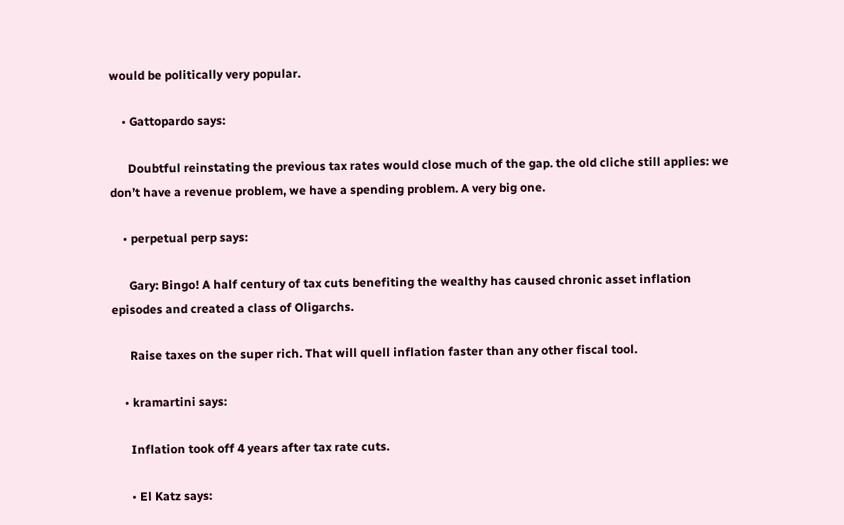would be politically very popular.

    • Gattopardo says:

      Doubtful reinstating the previous tax rates would close much of the gap. the old cliche still applies: we don’t have a revenue problem, we have a spending problem. A very big one.

    • perpetual perp says:

      Gary: Bingo! A half century of tax cuts benefiting the wealthy has caused chronic asset inflation episodes and created a class of Oligarchs.

      Raise taxes on the super rich. That will quell inflation faster than any other fiscal tool.

    • kramartini says:

      Inflation took off 4 years after tax rate cuts.

      • El Katz says: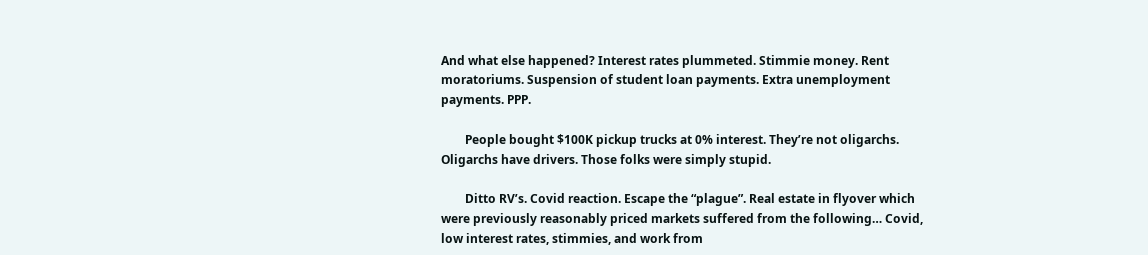And what else happened? Interest rates plummeted. Stimmie money. Rent moratoriums. Suspension of student loan payments. Extra unemployment payments. PPP.

        People bought $100K pickup trucks at 0% interest. They’re not oligarchs. Oligarchs have drivers. Those folks were simply stupid.

        Ditto RV’s. Covid reaction. Escape the “plague”. Real estate in flyover which were previously reasonably priced markets suffered from the following… Covid, low interest rates, stimmies, and work from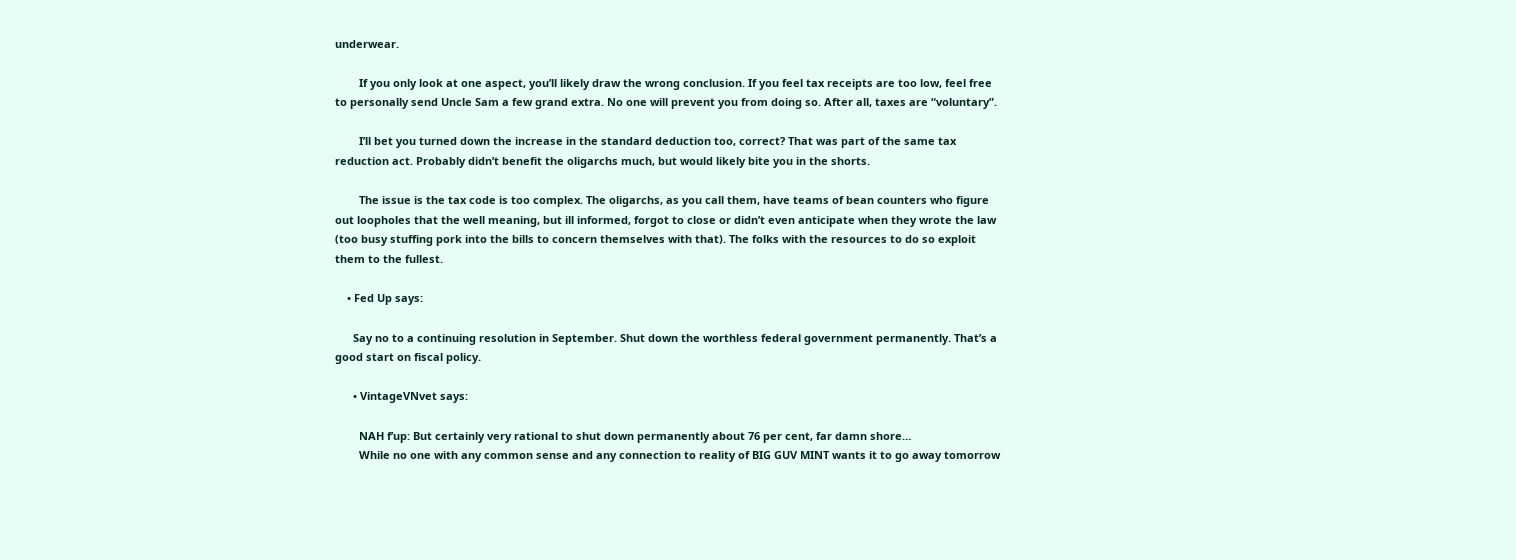underwear.

        If you only look at one aspect, you’ll likely draw the wrong conclusion. If you feel tax receipts are too low, feel free to personally send Uncle Sam a few grand extra. No one will prevent you from doing so. After all, taxes are “voluntary”.

        I’ll bet you turned down the increase in the standard deduction too, correct? That was part of the same tax reduction act. Probably didn’t benefit the oligarchs much, but would likely bite you in the shorts.

        The issue is the tax code is too complex. The oligarchs, as you call them, have teams of bean counters who figure out loopholes that the well meaning, but ill informed, forgot to close or didn’t even anticipate when they wrote the law (too busy stuffing pork into the bills to concern themselves with that). The folks with the resources to do so exploit them to the fullest.

    • Fed Up says:

      Say no to a continuing resolution in September. Shut down the worthless federal government permanently. That’s a good start on fiscal policy.

      • VintageVNvet says:

        NAH f’up: But certainly very rational to shut down permanently about 76 per cent, far damn shore…
        While no one with any common sense and any connection to reality of BIG GUV MINT wants it to go away tomorrow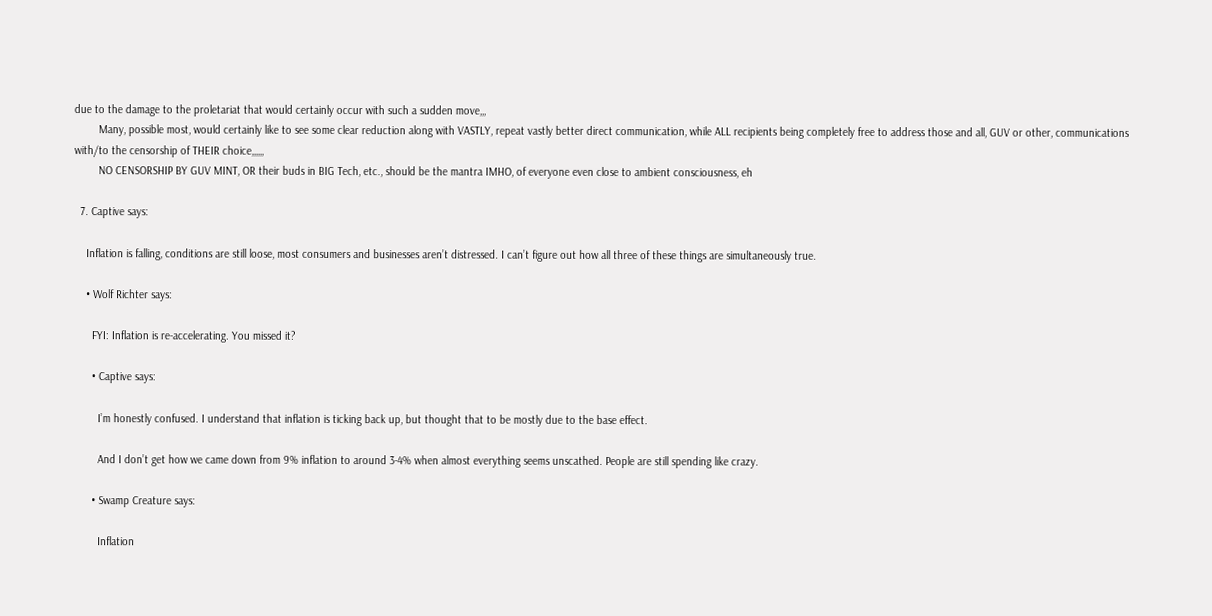due to the damage to the proletariat that would certainly occur with such a sudden move,,,
        Many, possible most, would certainly like to see some clear reduction along with VASTLY, repeat vastly better direct communication, while ALL recipients being completely free to address those and all, GUV or other, communications with/to the censorship of THEIR choice,,,,,,
        NO CENSORSHIP BY GUV MINT, OR their buds in BIG Tech, etc., should be the mantra IMHO, of everyone even close to ambient consciousness, eh

  7. Captive says:

    Inflation is falling, conditions are still loose, most consumers and businesses aren’t distressed. I can’t figure out how all three of these things are simultaneously true.

    • Wolf Richter says:

      FYI: Inflation is re-accelerating. You missed it?

      • Captive says:

        I’m honestly confused. I understand that inflation is ticking back up, but thought that to be mostly due to the base effect.

        And I don’t get how we came down from 9% inflation to around 3-4% when almost everything seems unscathed. People are still spending like crazy.

      • Swamp Creature says:

        Inflation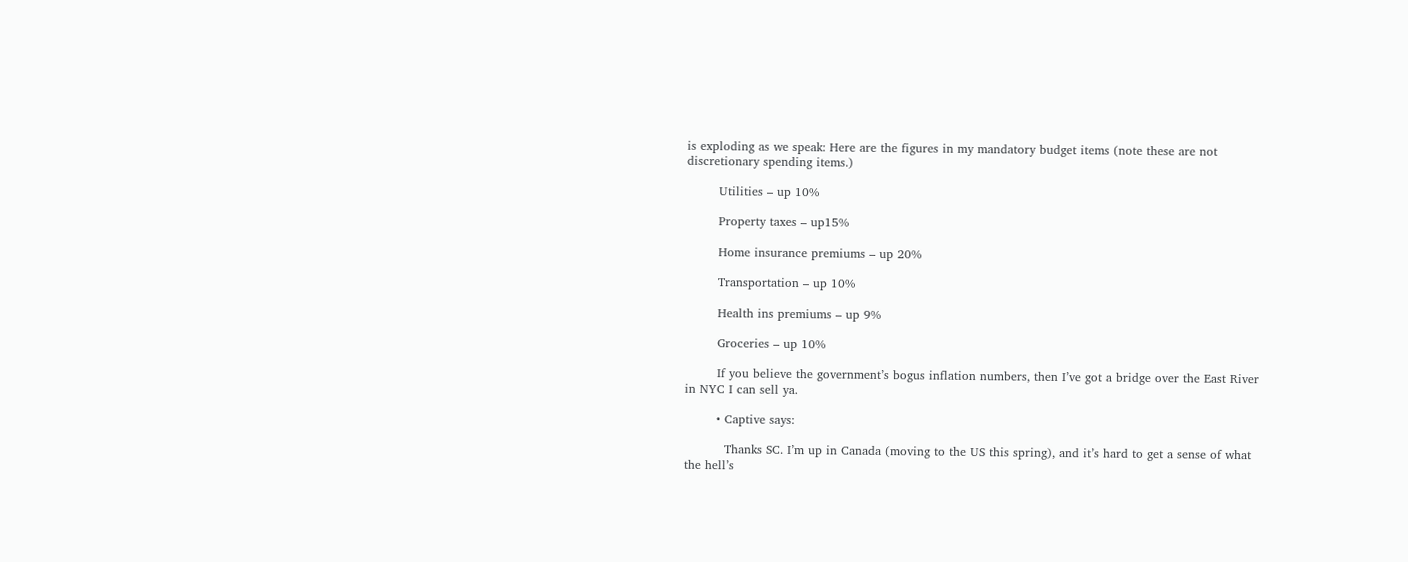is exploding as we speak: Here are the figures in my mandatory budget items (note these are not discretionary spending items.)

        Utilities – up 10%

        Property taxes – up15%

        Home insurance premiums – up 20%

        Transportation – up 10%

        Health ins premiums – up 9%

        Groceries – up 10%

        If you believe the government’s bogus inflation numbers, then I’ve got a bridge over the East River in NYC I can sell ya.

        • Captive says:

          Thanks SC. I’m up in Canada (moving to the US this spring), and it’s hard to get a sense of what the hell’s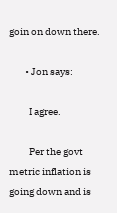goin on down there.

        • Jon says:

          I agree.

          Per the govt metric inflation is going down and is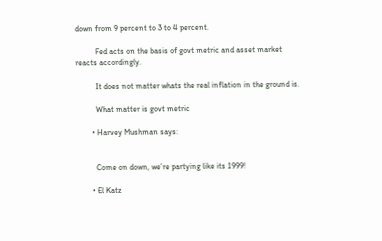down from 9 percent to 3 to 4 percent.

          Fed acts on the basis of govt metric and asset market reacts accordingly.

          It does not matter whats the real inflation in the ground is.

          What matter is govt metric

        • Harvey Mushman says:


          Come on down, we’re partying like its 1999!

        • El Katz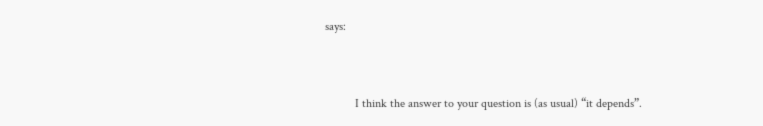says:


          I think the answer to your question is (as usual) “it depends”.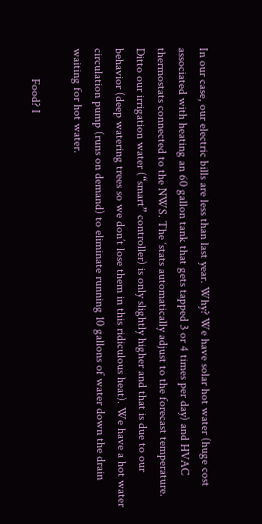In our case, our electric bills are less than last year. Why? We have solar hot water (huge cost associated with heating an 60 gallon tank that gets tapped 3 or 4 times per day) and HVAC thermostats connected to the NWS. The ‘stats automatically adjust to the forecast temperature. Ditto our irrigation water (“smart” controller) is only slightly higher and that is due to our behavior (deep watering trees so we don’t lose them in this ridiculous heat). We have a hot water circulation pump (runs on demand) to eliminate running 10 gallons of water down the drain waiting for hot water.

          Food? I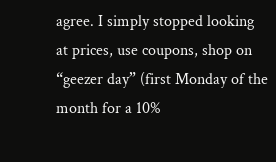agree. I simply stopped looking at prices, use coupons, shop on “geezer day” (first Monday of the month for a 10%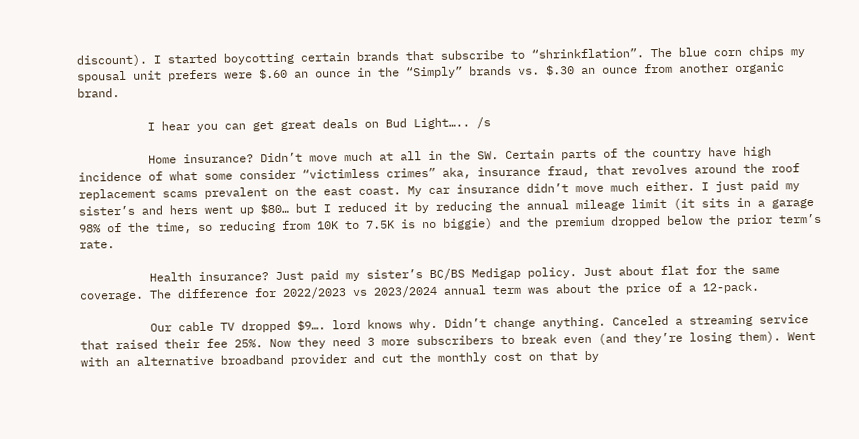discount). I started boycotting certain brands that subscribe to “shrinkflation”. The blue corn chips my spousal unit prefers were $.60 an ounce in the “Simply” brands vs. $.30 an ounce from another organic brand.

          I hear you can get great deals on Bud Light….. /s

          Home insurance? Didn’t move much at all in the SW. Certain parts of the country have high incidence of what some consider “victimless crimes” aka, insurance fraud, that revolves around the roof replacement scams prevalent on the east coast. My car insurance didn’t move much either. I just paid my sister’s and hers went up $80… but I reduced it by reducing the annual mileage limit (it sits in a garage 98% of the time, so reducing from 10K to 7.5K is no biggie) and the premium dropped below the prior term’s rate.

          Health insurance? Just paid my sister’s BC/BS Medigap policy. Just about flat for the same coverage. The difference for 2022/2023 vs 2023/2024 annual term was about the price of a 12-pack.

          Our cable TV dropped $9…. lord knows why. Didn’t change anything. Canceled a streaming service that raised their fee 25%. Now they need 3 more subscribers to break even (and they’re losing them). Went with an alternative broadband provider and cut the monthly cost on that by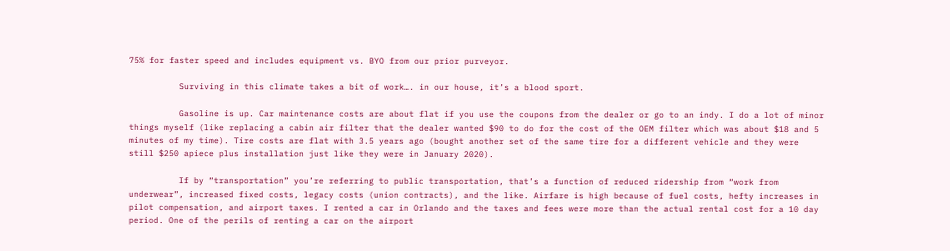75% for faster speed and includes equipment vs. BYO from our prior purveyor.

          Surviving in this climate takes a bit of work…. in our house, it’s a blood sport.

          Gasoline is up. Car maintenance costs are about flat if you use the coupons from the dealer or go to an indy. I do a lot of minor things myself (like replacing a cabin air filter that the dealer wanted $90 to do for the cost of the OEM filter which was about $18 and 5 minutes of my time). Tire costs are flat with 3.5 years ago (bought another set of the same tire for a different vehicle and they were still $250 apiece plus installation just like they were in January 2020).

          If by “transportation” you’re referring to public transportation, that’s a function of reduced ridership from “work from underwear”, increased fixed costs, legacy costs (union contracts), and the like. Airfare is high because of fuel costs, hefty increases in pilot compensation, and airport taxes. I rented a car in Orlando and the taxes and fees were more than the actual rental cost for a 10 day period. One of the perils of renting a car on the airport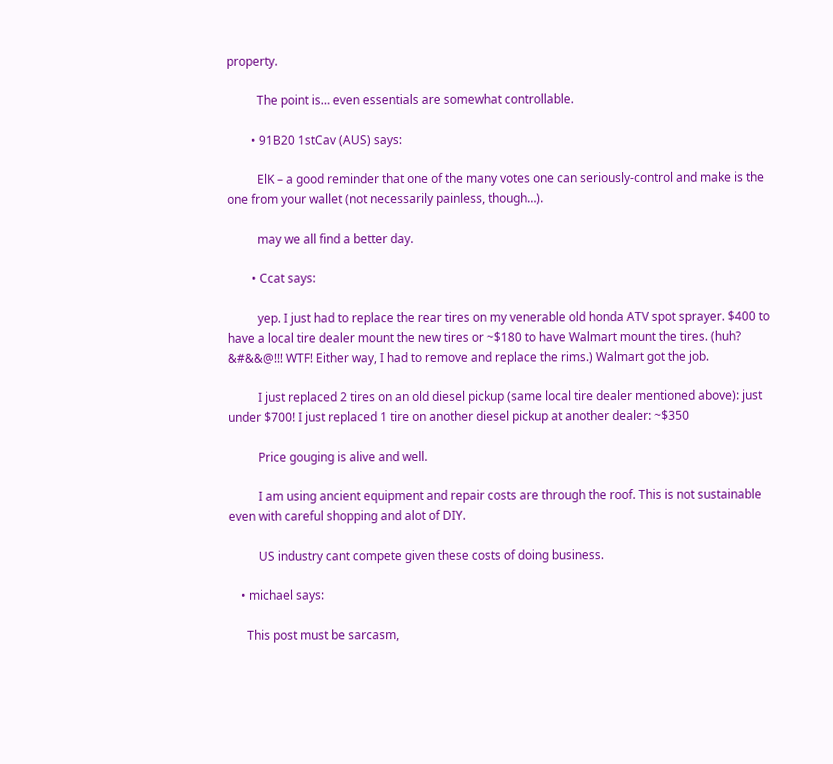property.

          The point is… even essentials are somewhat controllable.

        • 91B20 1stCav (AUS) says:

          ElK – a good reminder that one of the many votes one can seriously-control and make is the one from your wallet (not necessarily painless, though…).

          may we all find a better day.

        • Ccat says:

          yep. I just had to replace the rear tires on my venerable old honda ATV spot sprayer. $400 to have a local tire dealer mount the new tires or ~$180 to have Walmart mount the tires. (huh? &#&&@!!! WTF! Either way, I had to remove and replace the rims.) Walmart got the job.

          I just replaced 2 tires on an old diesel pickup (same local tire dealer mentioned above): just under $700! I just replaced 1 tire on another diesel pickup at another dealer: ~$350

          Price gouging is alive and well.

          I am using ancient equipment and repair costs are through the roof. This is not sustainable even with careful shopping and alot of DIY.

          US industry cant compete given these costs of doing business.

    • michael says:

      This post must be sarcasm,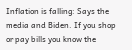Inflation is falling: Says the media and Biden. If you shop or pay bills you know the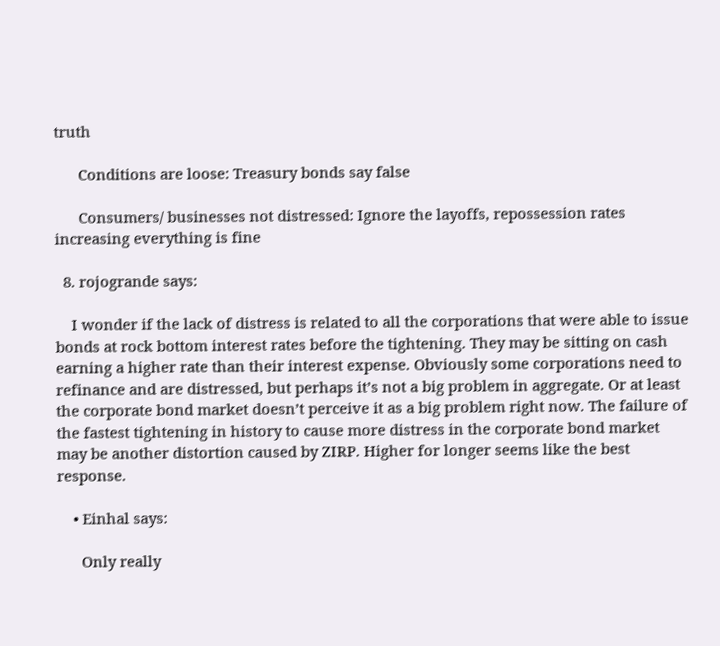truth

      Conditions are loose: Treasury bonds say false

      Consumers/ businesses not distressed: Ignore the layoffs, repossession rates increasing everything is fine

  8. rojogrande says:

    I wonder if the lack of distress is related to all the corporations that were able to issue bonds at rock bottom interest rates before the tightening. They may be sitting on cash earning a higher rate than their interest expense. Obviously some corporations need to refinance and are distressed, but perhaps it’s not a big problem in aggregate. Or at least the corporate bond market doesn’t perceive it as a big problem right now. The failure of the fastest tightening in history to cause more distress in the corporate bond market may be another distortion caused by ZIRP. Higher for longer seems like the best response.

    • Einhal says:

      Only really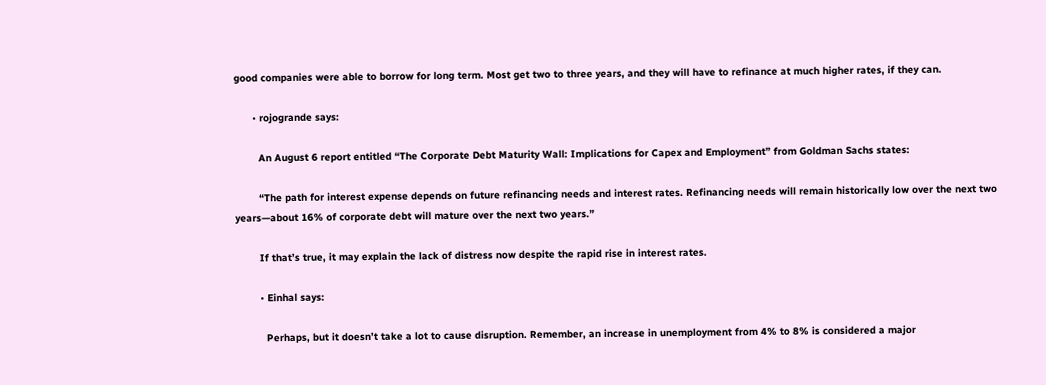good companies were able to borrow for long term. Most get two to three years, and they will have to refinance at much higher rates, if they can.

      • rojogrande says:

        An August 6 report entitled “The Corporate Debt Maturity Wall: Implications for Capex and Employment” from Goldman Sachs states:

        “The path for interest expense depends on future refinancing needs and interest rates. Refinancing needs will remain historically low over the next two years—about 16% of corporate debt will mature over the next two years.”

        If that’s true, it may explain the lack of distress now despite the rapid rise in interest rates.

        • Einhal says:

          Perhaps, but it doesn’t take a lot to cause disruption. Remember, an increase in unemployment from 4% to 8% is considered a major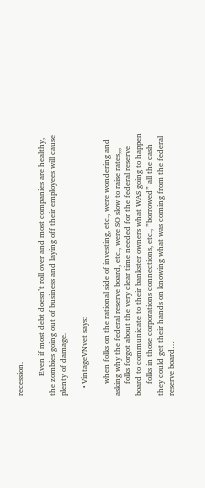recession.

          Even if most debt doesn’t roll over and most companies are healthy, the zombies going out of business and laying off their employees will cause plenty of damage.

    • VintageVNvet says:

      when folks on the rational side of investing, etc., were wondering and asking why the federal reserve board, etc., were SO slow to raise rates,,,
      folks forgot about the very clear time needed for the federal reserve board to communicate to their bankster owners what WAS going to happen
      folks in those corporations connections, etc., ”borrowed” all the cash they could get their hands on knowing what was coming from the federal reserve board…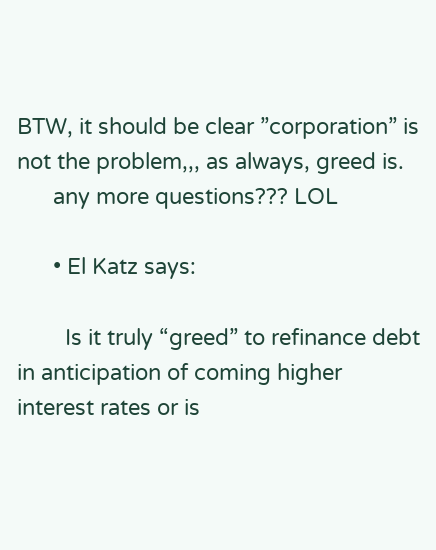BTW, it should be clear ”corporation” is not the problem,,, as always, greed is.
      any more questions??? LOL

      • El Katz says:

        Is it truly “greed” to refinance debt in anticipation of coming higher interest rates or is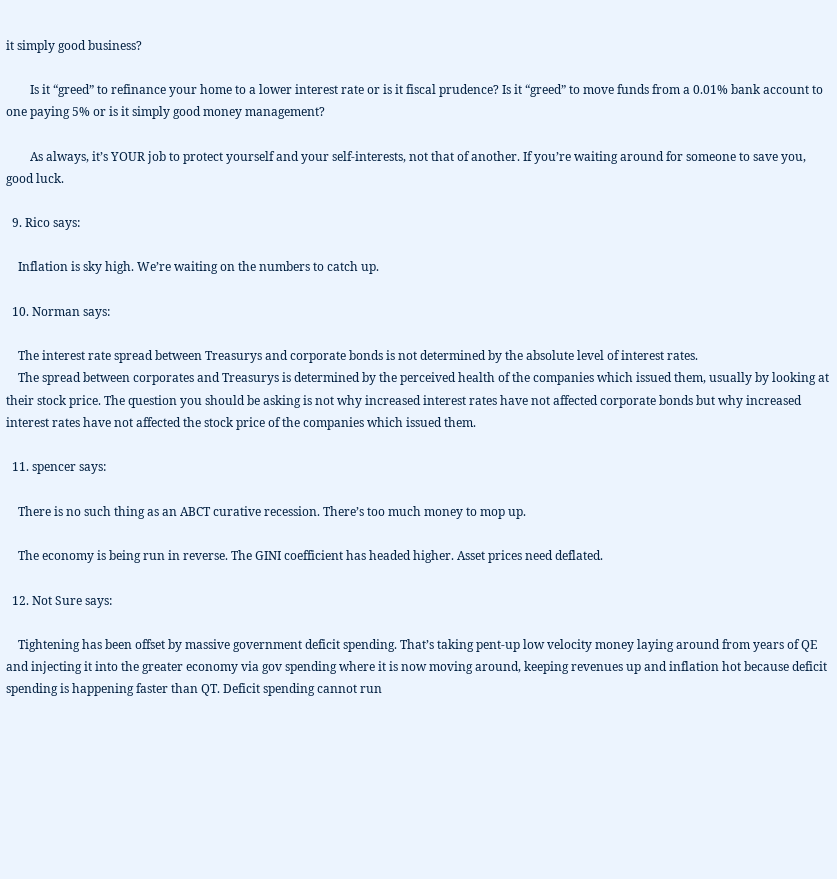it simply good business?

        Is it “greed” to refinance your home to a lower interest rate or is it fiscal prudence? Is it “greed” to move funds from a 0.01% bank account to one paying 5% or is it simply good money management?

        As always, it’s YOUR job to protect yourself and your self-interests, not that of another. If you’re waiting around for someone to save you, good luck.

  9. Rico says:

    Inflation is sky high. We’re waiting on the numbers to catch up.

  10. Norman says:

    The interest rate spread between Treasurys and corporate bonds is not determined by the absolute level of interest rates.
    The spread between corporates and Treasurys is determined by the perceived health of the companies which issued them, usually by looking at their stock price. The question you should be asking is not why increased interest rates have not affected corporate bonds but why increased interest rates have not affected the stock price of the companies which issued them.

  11. spencer says:

    There is no such thing as an ABCT curative recession. There’s too much money to mop up.

    The economy is being run in reverse. The GINI coefficient has headed higher. Asset prices need deflated.

  12. Not Sure says:

    Tightening has been offset by massive government deficit spending. That’s taking pent-up low velocity money laying around from years of QE and injecting it into the greater economy via gov spending where it is now moving around, keeping revenues up and inflation hot because deficit spending is happening faster than QT. Deficit spending cannot run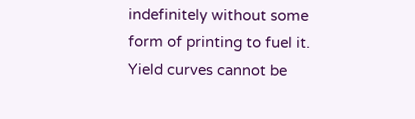indefinitely without some form of printing to fuel it. Yield curves cannot be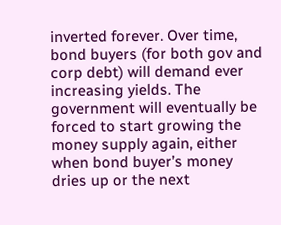inverted forever. Over time, bond buyers (for both gov and corp debt) will demand ever increasing yields. The government will eventually be forced to start growing the money supply again, either when bond buyer’s money dries up or the next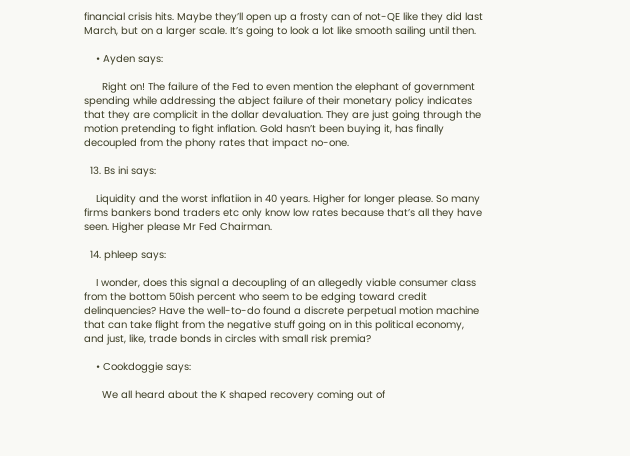financial crisis hits. Maybe they’ll open up a frosty can of not-QE like they did last March, but on a larger scale. It’s going to look a lot like smooth sailing until then.

    • Ayden says:

      Right on! The failure of the Fed to even mention the elephant of government spending while addressing the abject failure of their monetary policy indicates that they are complicit in the dollar devaluation. They are just going through the motion pretending to fight inflation. Gold hasn’t been buying it, has finally decoupled from the phony rates that impact no-one.

  13. Bs ini says:

    Liquidity and the worst inflatiion in 40 years. Higher for longer please. So many firms bankers bond traders etc only know low rates because that’s all they have seen. Higher please Mr Fed Chairman.

  14. phleep says:

    I wonder, does this signal a decoupling of an allegedly viable consumer class from the bottom 50ish percent who seem to be edging toward credit delinquencies? Have the well-to-do found a discrete perpetual motion machine that can take flight from the negative stuff going on in this political economy, and just, like, trade bonds in circles with small risk premia?

    • Cookdoggie says:

      We all heard about the K shaped recovery coming out of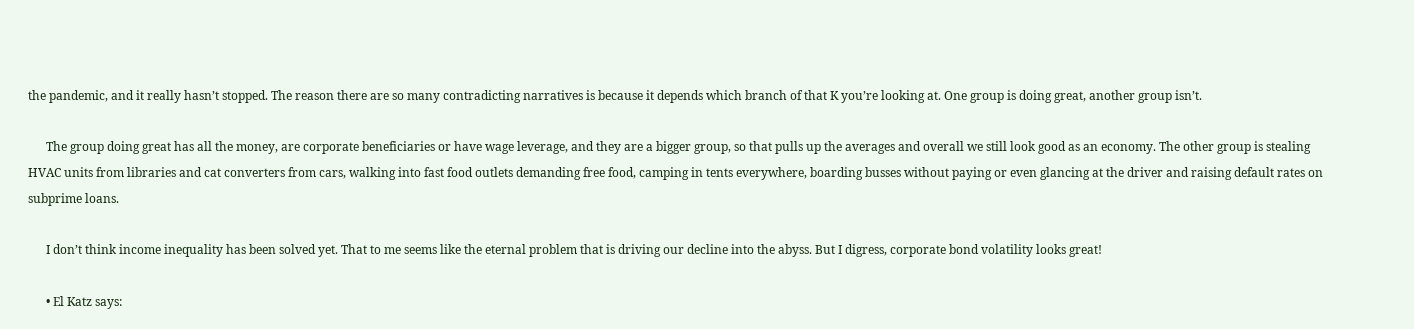the pandemic, and it really hasn’t stopped. The reason there are so many contradicting narratives is because it depends which branch of that K you’re looking at. One group is doing great, another group isn’t.

      The group doing great has all the money, are corporate beneficiaries or have wage leverage, and they are a bigger group, so that pulls up the averages and overall we still look good as an economy. The other group is stealing HVAC units from libraries and cat converters from cars, walking into fast food outlets demanding free food, camping in tents everywhere, boarding busses without paying or even glancing at the driver and raising default rates on subprime loans.

      I don’t think income inequality has been solved yet. That to me seems like the eternal problem that is driving our decline into the abyss. But I digress, corporate bond volatility looks great!

      • El Katz says: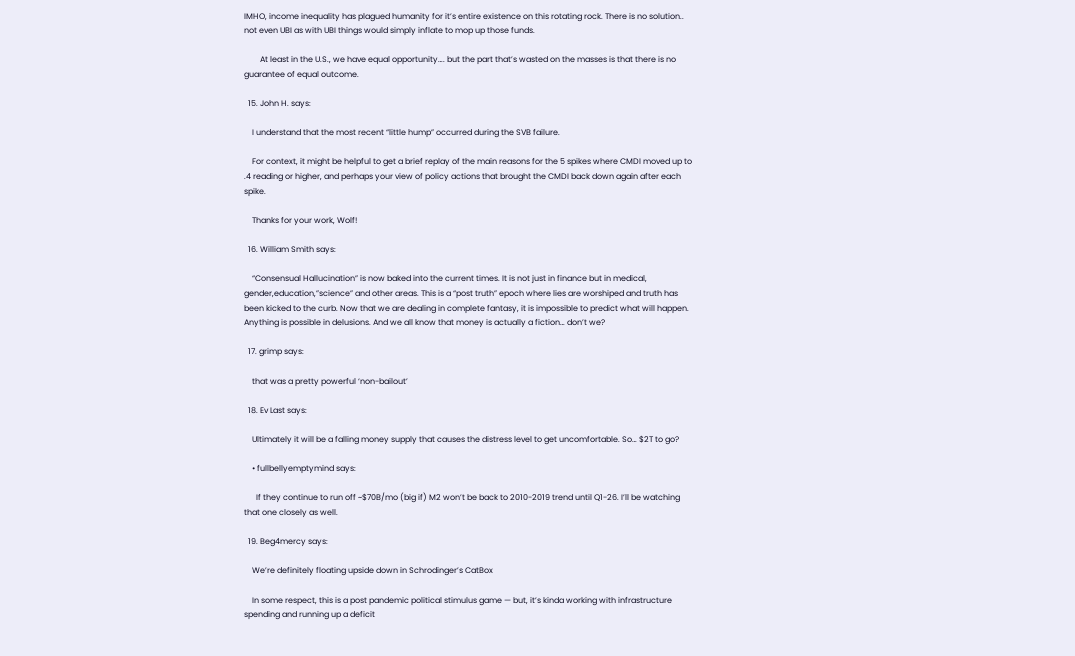IMHO, income inequality has plagued humanity for it’s entire existence on this rotating rock. There is no solution.. not even UBI as with UBI things would simply inflate to mop up those funds.

        At least in the U.S., we have equal opportunity…. but the part that’s wasted on the masses is that there is no guarantee of equal outcome.

  15. John H. says:

    I understand that the most recent “little hump” occurred during the SVB failure.

    For context, it might be helpful to get a brief replay of the main reasons for the 5 spikes where CMDI moved up to .4 reading or higher, and perhaps your view of policy actions that brought the CMDI back down again after each spike.

    Thanks for your work, Wolf!

  16. William Smith says:

    “Consensual Hallucination” is now baked into the current times. It is not just in finance but in medical, gender,education,”science” and other areas. This is a “post truth” epoch where lies are worshiped and truth has been kicked to the curb. Now that we are dealing in complete fantasy, it is impossible to predict what will happen. Anything is possible in delusions. And we all know that money is actually a fiction… don’t we?

  17. grimp says:

    that was a pretty powerful ‘non-bailout’

  18. Ev Last says:

    Ultimately it will be a falling money supply that causes the distress level to get uncomfortable. So… $2T to go?

    • fullbellyemptymind says:

      If they continue to run off ~$70B/mo (big if) M2 won’t be back to 2010-2019 trend until Q1-26. I’ll be watching that one closely as well.

  19. Beg4mercy says:

    We’re definitely floating upside down in Schrodinger’s CatBox

    In some respect, this is a post pandemic political stimulus game — but, it’s kinda working with infrastructure spending and running up a deficit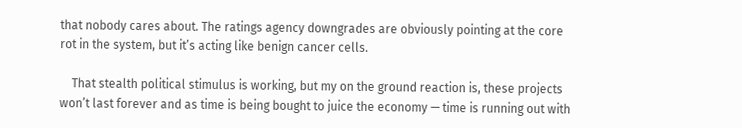that nobody cares about. The ratings agency downgrades are obviously pointing at the core rot in the system, but it’s acting like benign cancer cells.

    That stealth political stimulus is working, but my on the ground reaction is, these projects won’t last forever and as time is being bought to juice the economy — time is running out with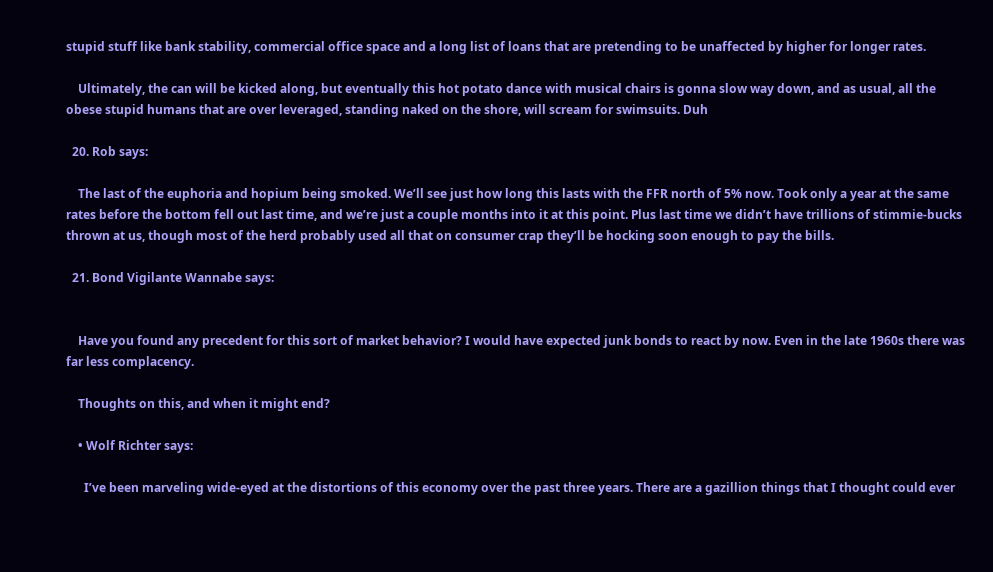stupid stuff like bank stability, commercial office space and a long list of loans that are pretending to be unaffected by higher for longer rates.

    Ultimately, the can will be kicked along, but eventually this hot potato dance with musical chairs is gonna slow way down, and as usual, all the obese stupid humans that are over leveraged, standing naked on the shore, will scream for swimsuits. Duh

  20. Rob says:

    The last of the euphoria and hopium being smoked. We’ll see just how long this lasts with the FFR north of 5% now. Took only a year at the same rates before the bottom fell out last time, and we’re just a couple months into it at this point. Plus last time we didn’t have trillions of stimmie-bucks thrown at us, though most of the herd probably used all that on consumer crap they’ll be hocking soon enough to pay the bills.

  21. Bond Vigilante Wannabe says:


    Have you found any precedent for this sort of market behavior? I would have expected junk bonds to react by now. Even in the late 1960s there was far less complacency.

    Thoughts on this, and when it might end?

    • Wolf Richter says:

      I’ve been marveling wide-eyed at the distortions of this economy over the past three years. There are a gazillion things that I thought could ever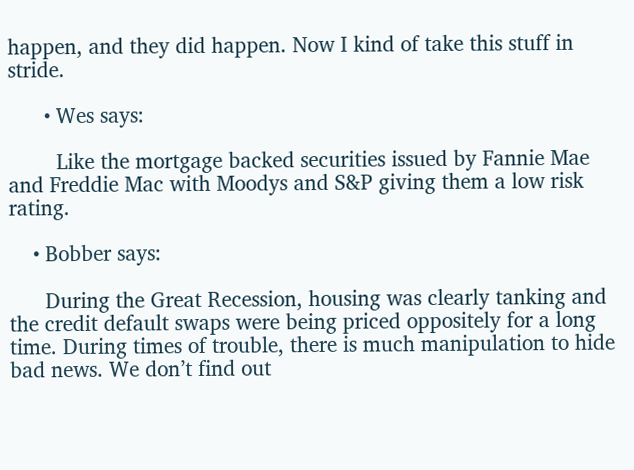happen, and they did happen. Now I kind of take this stuff in stride.

      • Wes says:

        Like the mortgage backed securities issued by Fannie Mae and Freddie Mac with Moodys and S&P giving them a low risk rating.

    • Bobber says:

      During the Great Recession, housing was clearly tanking and the credit default swaps were being priced oppositely for a long time. During times of trouble, there is much manipulation to hide bad news. We don’t find out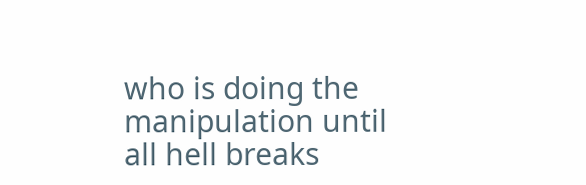who is doing the manipulation until all hell breaks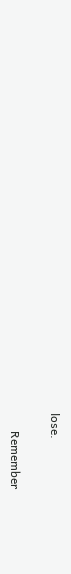lose.

      Remember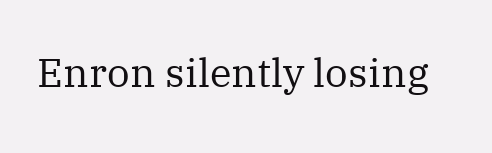Enron silently losing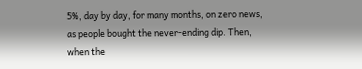5%, day by day, for many months, on zero news, as people bought the never-ending dip. Then, when the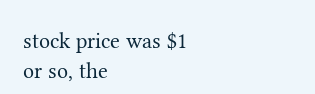stock price was $1 or so, the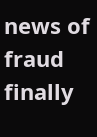news of fraud finally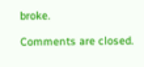broke.

Comments are closed.